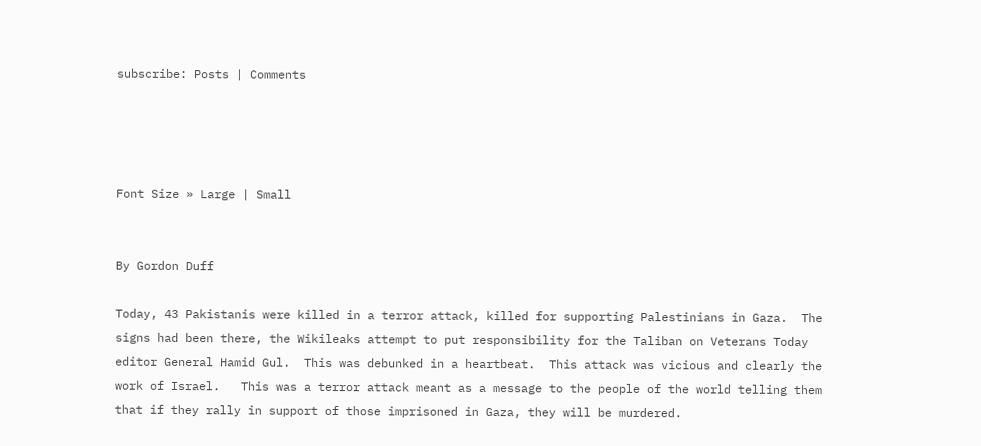subscribe: Posts | Comments




Font Size » Large | Small


By Gordon Duff

Today, 43 Pakistanis were killed in a terror attack, killed for supporting Palestinians in Gaza.  The signs had been there, the Wikileaks attempt to put responsibility for the Taliban on Veterans Today editor General Hamid Gul.  This was debunked in a heartbeat.  This attack was vicious and clearly the work of Israel.   This was a terror attack meant as a message to the people of the world telling them that if they rally in support of those imprisoned in Gaza, they will be murdered.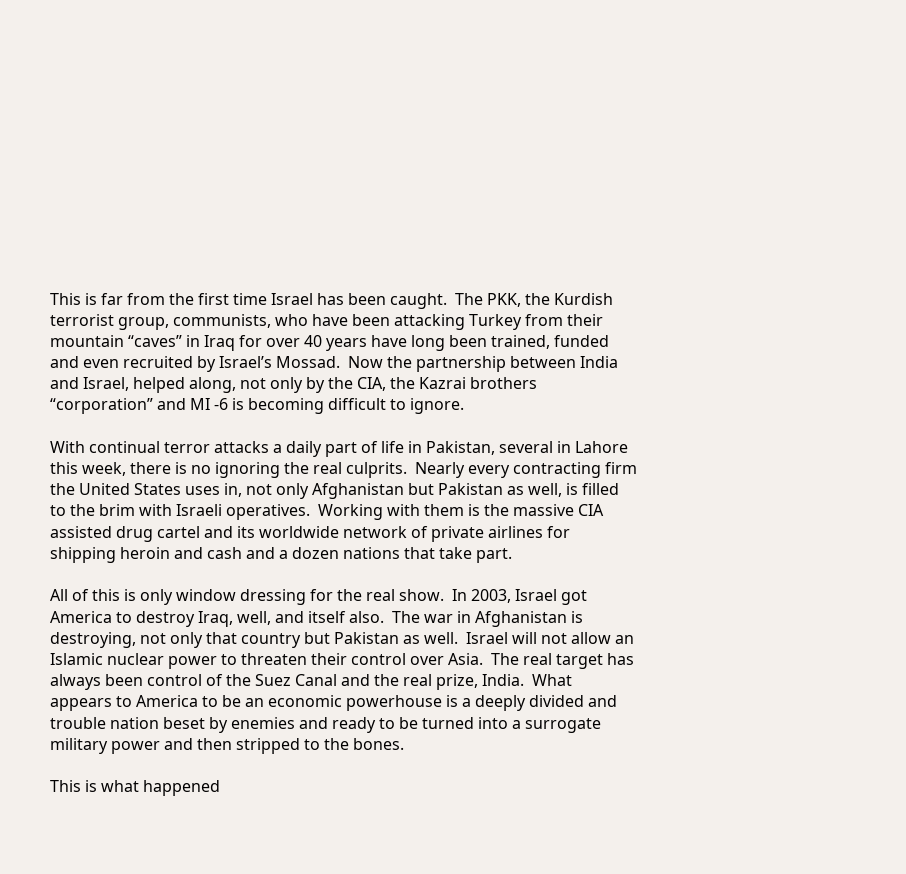This is far from the first time Israel has been caught.  The PKK, the Kurdish terrorist group, communists, who have been attacking Turkey from their mountain “caves” in Iraq for over 40 years have long been trained, funded and even recruited by Israel’s Mossad.  Now the partnership between India and Israel, helped along, not only by the CIA, the Kazrai brothers “corporation” and MI -6 is becoming difficult to ignore.

With continual terror attacks a daily part of life in Pakistan, several in Lahore this week, there is no ignoring the real culprits.  Nearly every contracting firm the United States uses in, not only Afghanistan but Pakistan as well, is filled to the brim with Israeli operatives.  Working with them is the massive CIA assisted drug cartel and its worldwide network of private airlines for shipping heroin and cash and a dozen nations that take part.

All of this is only window dressing for the real show.  In 2003, Israel got America to destroy Iraq, well, and itself also.  The war in Afghanistan is destroying, not only that country but Pakistan as well.  Israel will not allow an Islamic nuclear power to threaten their control over Asia.  The real target has always been control of the Suez Canal and the real prize, India.  What appears to America to be an economic powerhouse is a deeply divided and trouble nation beset by enemies and ready to be turned into a surrogate military power and then stripped to the bones.

This is what happened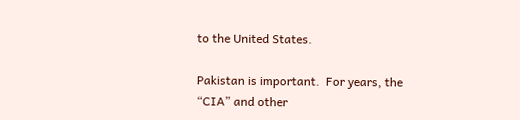to the United States.

Pakistan is important.  For years, the “CIA” and other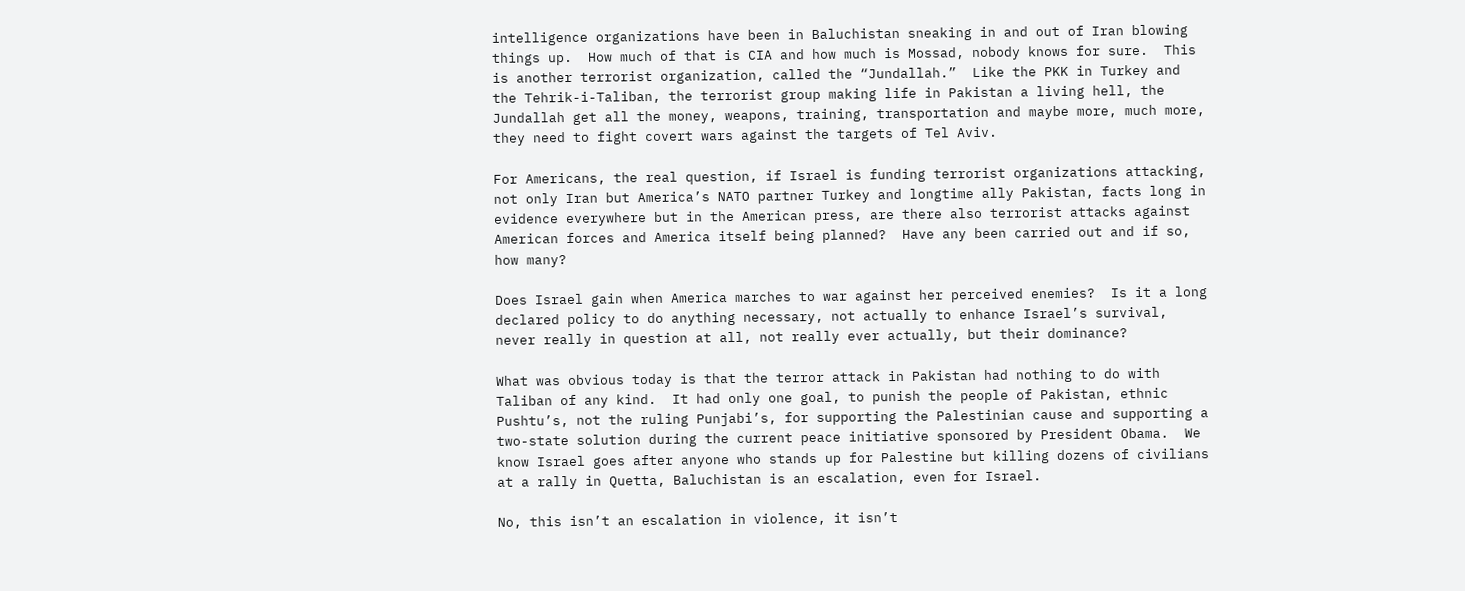intelligence organizations have been in Baluchistan sneaking in and out of Iran blowing things up.  How much of that is CIA and how much is Mossad, nobody knows for sure.  This is another terrorist organization, called the “Jundallah.”  Like the PKK in Turkey and the Tehrik-i-Taliban, the terrorist group making life in Pakistan a living hell, the Jundallah get all the money, weapons, training, transportation and maybe more, much more, they need to fight covert wars against the targets of Tel Aviv.

For Americans, the real question, if Israel is funding terrorist organizations attacking, not only Iran but America’s NATO partner Turkey and longtime ally Pakistan, facts long in evidence everywhere but in the American press, are there also terrorist attacks against American forces and America itself being planned?  Have any been carried out and if so, how many?

Does Israel gain when America marches to war against her perceived enemies?  Is it a long declared policy to do anything necessary, not actually to enhance Israel’s survival, never really in question at all, not really ever actually, but their dominance?

What was obvious today is that the terror attack in Pakistan had nothing to do with Taliban of any kind.  It had only one goal, to punish the people of Pakistan, ethnic Pushtu’s, not the ruling Punjabi’s, for supporting the Palestinian cause and supporting a two-state solution during the current peace initiative sponsored by President Obama.  We know Israel goes after anyone who stands up for Palestine but killing dozens of civilians at a rally in Quetta, Baluchistan is an escalation, even for Israel.

No, this isn’t an escalation in violence, it isn’t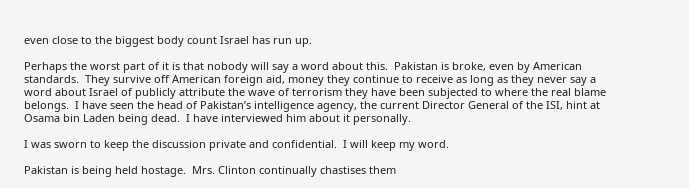even close to the biggest body count Israel has run up.

Perhaps the worst part of it is that nobody will say a word about this.  Pakistan is broke, even by American standards.  They survive off American foreign aid, money they continue to receive as long as they never say a word about Israel of publicly attribute the wave of terrorism they have been subjected to where the real blame belongs.  I have seen the head of Pakistan’s intelligence agency, the current Director General of the ISI, hint at Osama bin Laden being dead.  I have interviewed him about it personally.

I was sworn to keep the discussion private and confidential.  I will keep my word.

Pakistan is being held hostage.  Mrs. Clinton continually chastises them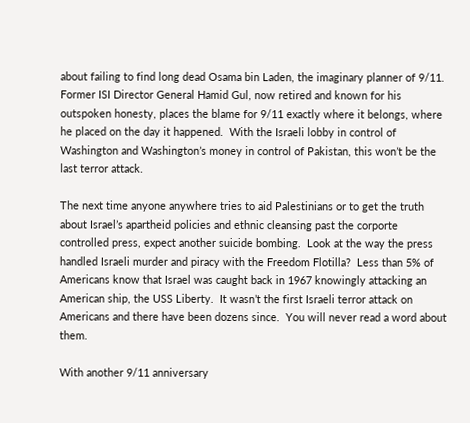about failing to find long dead Osama bin Laden, the imaginary planner of 9/11.  Former ISI Director General Hamid Gul, now retired and known for his outspoken honesty, places the blame for 9/11 exactly where it belongs, where he placed on the day it happened.  With the Israeli lobby in control of Washington and Washington’s money in control of Pakistan, this won’t be the last terror attack.

The next time anyone anywhere tries to aid Palestinians or to get the truth about Israel’s apartheid policies and ethnic cleansing past the corporte controlled press, expect another suicide bombing.  Look at the way the press handled Israeli murder and piracy with the Freedom Flotilla?  Less than 5% of Americans know that Israel was caught back in 1967 knowingly attacking an American ship, the USS Liberty.  It wasn’t the first Israeli terror attack on Americans and there have been dozens since.  You will never read a word about them.

With another 9/11 anniversary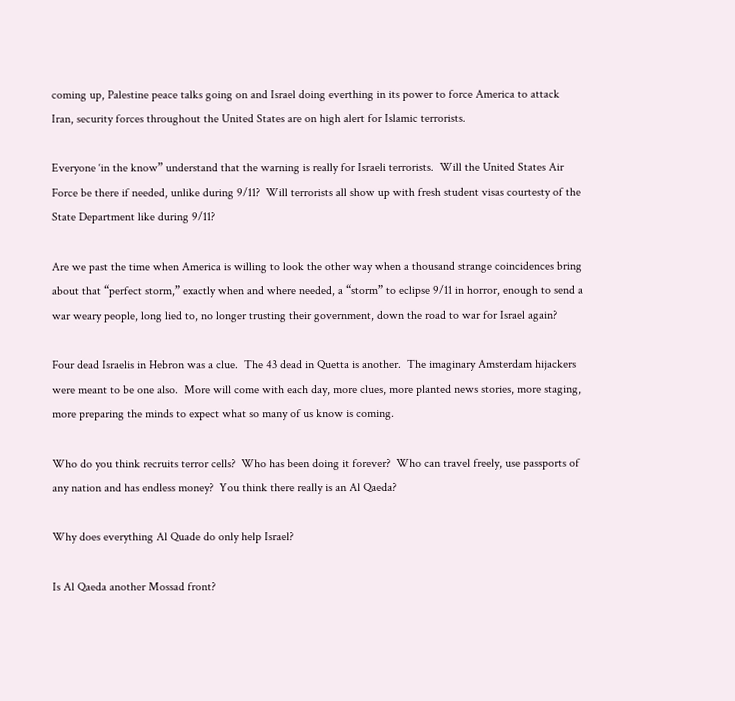coming up, Palestine peace talks going on and Israel doing everthing in its power to force America to attack Iran, security forces throughout the United States are on high alert for Islamic terrorists.

Everyone ‘in the know” understand that the warning is really for Israeli terrorists.  Will the United States Air Force be there if needed, unlike during 9/11?  Will terrorists all show up with fresh student visas courtesty of the State Department like during 9/11?

Are we past the time when America is willing to look the other way when a thousand strange coincidences bring about that “perfect storm,” exactly when and where needed, a “storm” to eclipse 9/11 in horror, enough to send a war weary people, long lied to, no longer trusting their government, down the road to war for Israel again?

Four dead Israelis in Hebron was a clue.  The 43 dead in Quetta is another.  The imaginary Amsterdam hijackers were meant to be one also.  More will come with each day, more clues, more planted news stories, more staging, more preparing the minds to expect what so many of us know is coming.

Who do you think recruits terror cells?  Who has been doing it forever?  Who can travel freely, use passports of any nation and has endless money?  You think there really is an Al Qaeda?

Why does everything Al Quade do only help Israel?

Is Al Qaeda another Mossad front?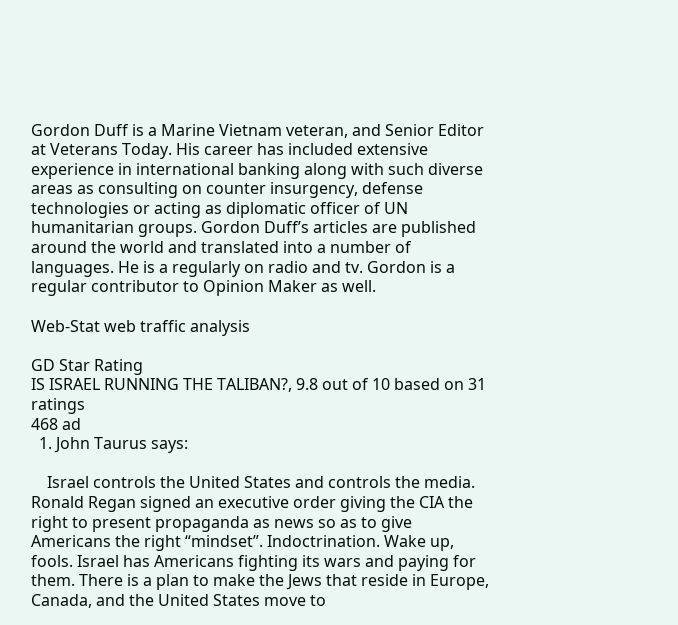Gordon Duff is a Marine Vietnam veteran, and Senior Editor at Veterans Today. His career has included extensive experience in international banking along with such diverse areas as consulting on counter insurgency, defense technologies or acting as diplomatic officer of UN humanitarian groups. Gordon Duff’s articles are published around the world and translated into a number of languages. He is a regularly on radio and tv. Gordon is a regular contributor to Opinion Maker as well.

Web-Stat web traffic analysis

GD Star Rating
IS ISRAEL RUNNING THE TALIBAN?, 9.8 out of 10 based on 31 ratings
468 ad
  1. John Taurus says:

    Israel controls the United States and controls the media. Ronald Regan signed an executive order giving the CIA the right to present propaganda as news so as to give Americans the right “mindset”. Indoctrination. Wake up, fools. Israel has Americans fighting its wars and paying for them. There is a plan to make the Jews that reside in Europe, Canada, and the United States move to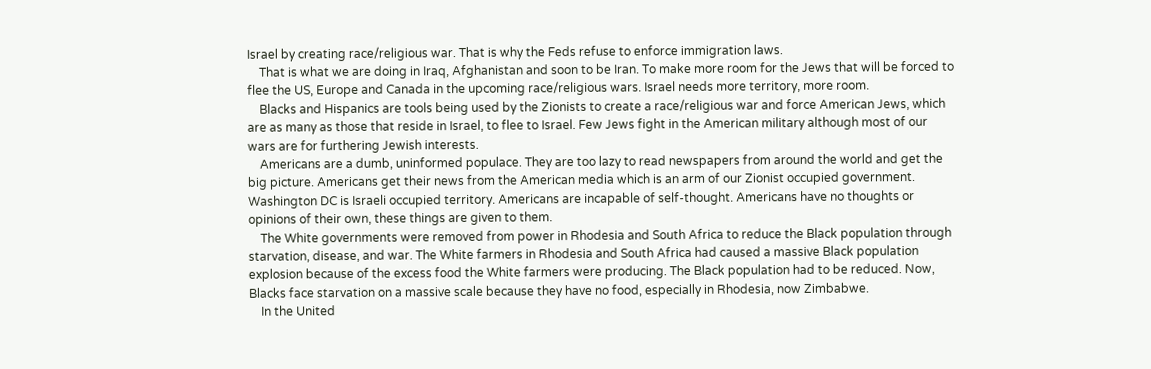Israel by creating race/religious war. That is why the Feds refuse to enforce immigration laws.
    That is what we are doing in Iraq, Afghanistan and soon to be Iran. To make more room for the Jews that will be forced to flee the US, Europe and Canada in the upcoming race/religious wars. Israel needs more territory, more room.
    Blacks and Hispanics are tools being used by the Zionists to create a race/religious war and force American Jews, which are as many as those that reside in Israel, to flee to Israel. Few Jews fight in the American military although most of our wars are for furthering Jewish interests.
    Americans are a dumb, uninformed populace. They are too lazy to read newspapers from around the world and get the big picture. Americans get their news from the American media which is an arm of our Zionist occupied government. Washington DC is Israeli occupied territory. Americans are incapable of self-thought. Americans have no thoughts or opinions of their own, these things are given to them.
    The White governments were removed from power in Rhodesia and South Africa to reduce the Black population through starvation, disease, and war. The White farmers in Rhodesia and South Africa had caused a massive Black population explosion because of the excess food the White farmers were producing. The Black population had to be reduced. Now, Blacks face starvation on a massive scale because they have no food, especially in Rhodesia, now Zimbabwe.
    In the United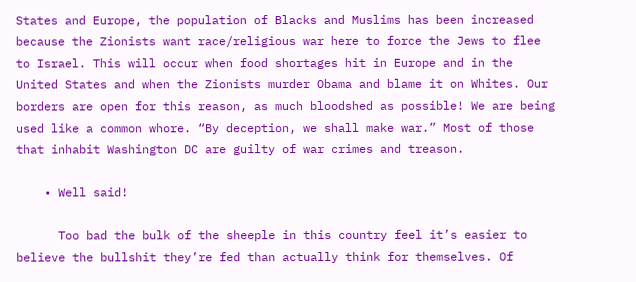States and Europe, the population of Blacks and Muslims has been increased because the Zionists want race/religious war here to force the Jews to flee to Israel. This will occur when food shortages hit in Europe and in the United States and when the Zionists murder Obama and blame it on Whites. Our borders are open for this reason, as much bloodshed as possible! We are being used like a common whore. “By deception, we shall make war.” Most of those that inhabit Washington DC are guilty of war crimes and treason.

    • Well said!

      Too bad the bulk of the sheeple in this country feel it’s easier to believe the bullshit they’re fed than actually think for themselves. Of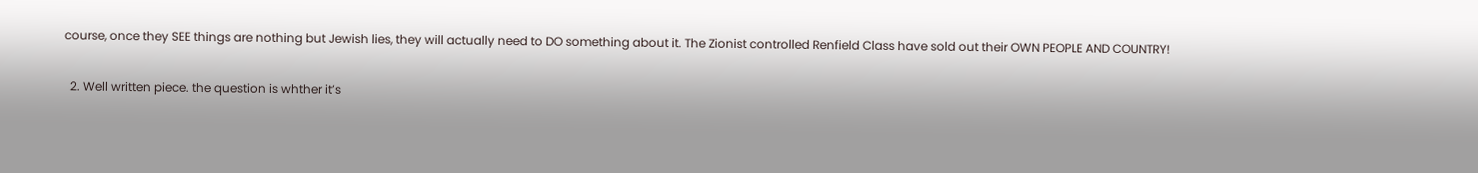course, once they SEE things are nothing but Jewish lies, they will actually need to DO something about it. The Zionist controlled Renfield Class have sold out their OWN PEOPLE AND COUNTRY!

  2. Well written piece. the question is whther it’s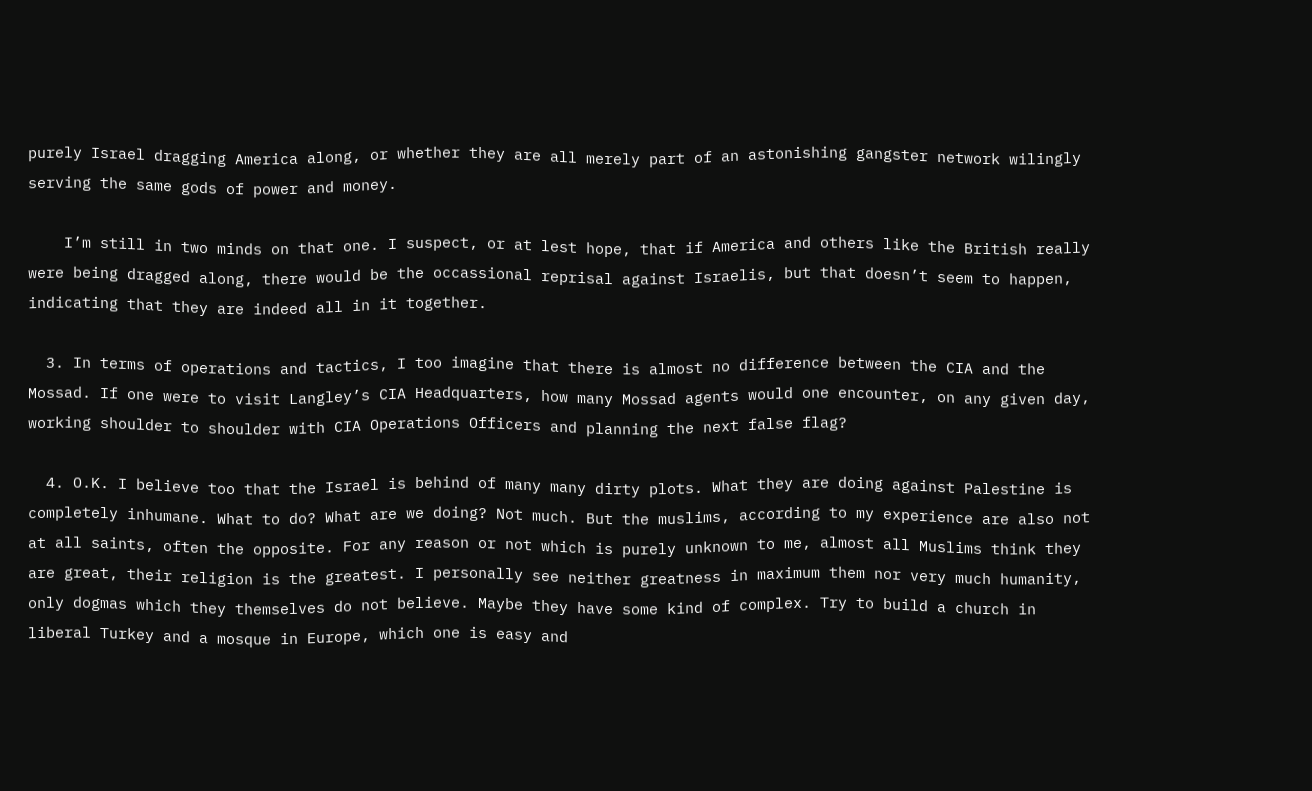purely Israel dragging America along, or whether they are all merely part of an astonishing gangster network wilingly serving the same gods of power and money.

    I’m still in two minds on that one. I suspect, or at lest hope, that if America and others like the British really were being dragged along, there would be the occassional reprisal against Israelis, but that doesn’t seem to happen, indicating that they are indeed all in it together.

  3. In terms of operations and tactics, I too imagine that there is almost no difference between the CIA and the Mossad. If one were to visit Langley’s CIA Headquarters, how many Mossad agents would one encounter, on any given day, working shoulder to shoulder with CIA Operations Officers and planning the next false flag?

  4. O.K. I believe too that the Israel is behind of many many dirty plots. What they are doing against Palestine is completely inhumane. What to do? What are we doing? Not much. But the muslims, according to my experience are also not at all saints, often the opposite. For any reason or not which is purely unknown to me, almost all Muslims think they are great, their religion is the greatest. I personally see neither greatness in maximum them nor very much humanity, only dogmas which they themselves do not believe. Maybe they have some kind of complex. Try to build a church in liberal Turkey and a mosque in Europe, which one is easy and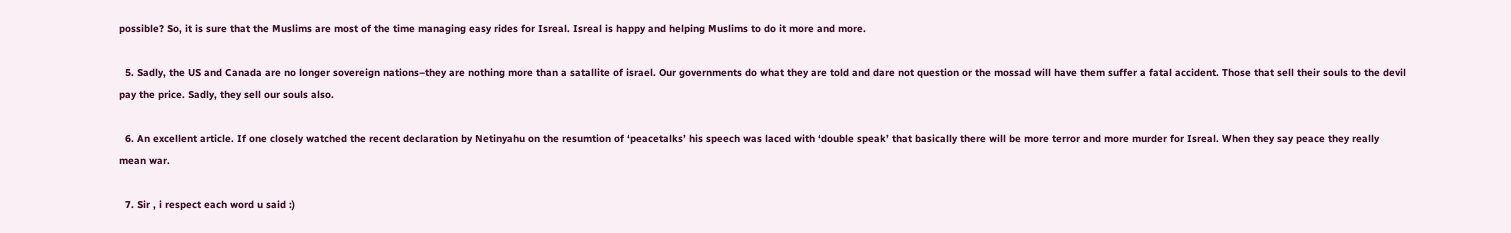possible? So, it is sure that the Muslims are most of the time managing easy rides for Isreal. Isreal is happy and helping Muslims to do it more and more.

  5. Sadly, the US and Canada are no longer sovereign nations–they are nothing more than a satallite of israel. Our governments do what they are told and dare not question or the mossad will have them suffer a fatal accident. Those that sell their souls to the devil pay the price. Sadly, they sell our souls also.

  6. An excellent article. If one closely watched the recent declaration by Netinyahu on the resumtion of ‘peacetalks’ his speech was laced with ‘double speak’ that basically there will be more terror and more murder for Isreal. When they say peace they really mean war.

  7. Sir , i respect each word u said :)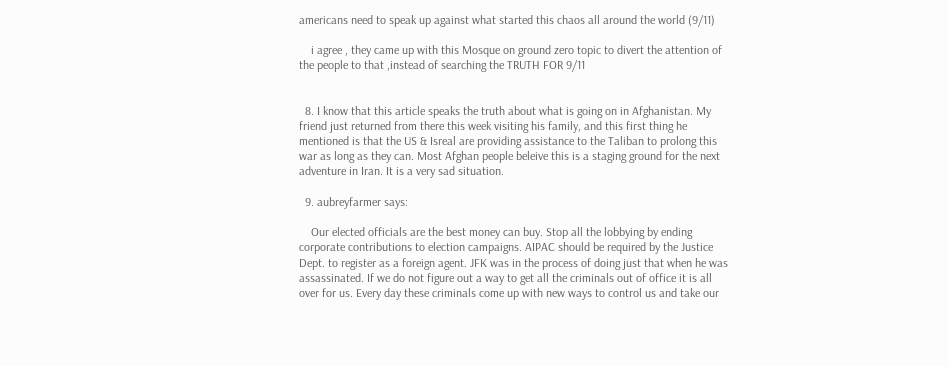americans need to speak up against what started this chaos all around the world (9/11)

    i agree , they came up with this Mosque on ground zero topic to divert the attention of the people to that ,instead of searching the TRUTH FOR 9/11


  8. I know that this article speaks the truth about what is going on in Afghanistan. My friend just returned from there this week visiting his family, and this first thing he mentioned is that the US & Isreal are providing assistance to the Taliban to prolong this war as long as they can. Most Afghan people beleive this is a staging ground for the next adventure in Iran. It is a very sad situation.

  9. aubreyfarmer says:

    Our elected officials are the best money can buy. Stop all the lobbying by ending corporate contributions to election campaigns. AIPAC should be required by the Justice Dept. to register as a foreign agent. JFK was in the process of doing just that when he was assassinated. If we do not figure out a way to get all the criminals out of office it is all over for us. Every day these criminals come up with new ways to control us and take our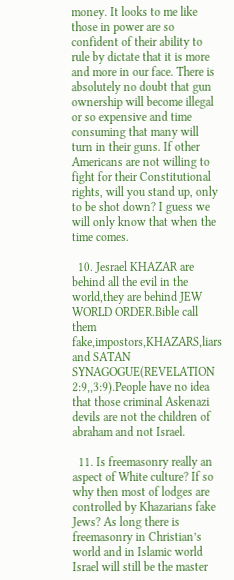money. It looks to me like those in power are so confident of their ability to rule by dictate that it is more and more in our face. There is absolutely no doubt that gun ownership will become illegal or so expensive and time consuming that many will turn in their guns. If other Americans are not willing to fight for their Constitutional rights, will you stand up, only to be shot down? I guess we will only know that when the time comes.

  10. Jesrael KHAZAR are behind all the evil in the world,they are behind JEW WORLD ORDER.Bible call them fake,impostors,KHAZARS,liars and SATAN SYNAGOGUE(REVELATION 2:9,,3:9).People have no idea that those criminal Askenazi devils are not the children of abraham and not Israel.

  11. Is freemasonry really an aspect of White culture? If so why then most of lodges are controlled by Khazarians fake Jews? As long there is freemasonry in Christian’s world and in Islamic world Israel will still be the master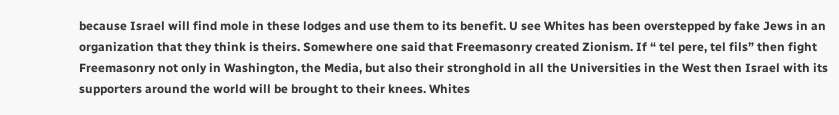because Israel will find mole in these lodges and use them to its benefit. U see Whites has been overstepped by fake Jews in an organization that they think is theirs. Somewhere one said that Freemasonry created Zionism. If “ tel pere, tel fils” then fight Freemasonry not only in Washington, the Media, but also their stronghold in all the Universities in the West then Israel with its supporters around the world will be brought to their knees. Whites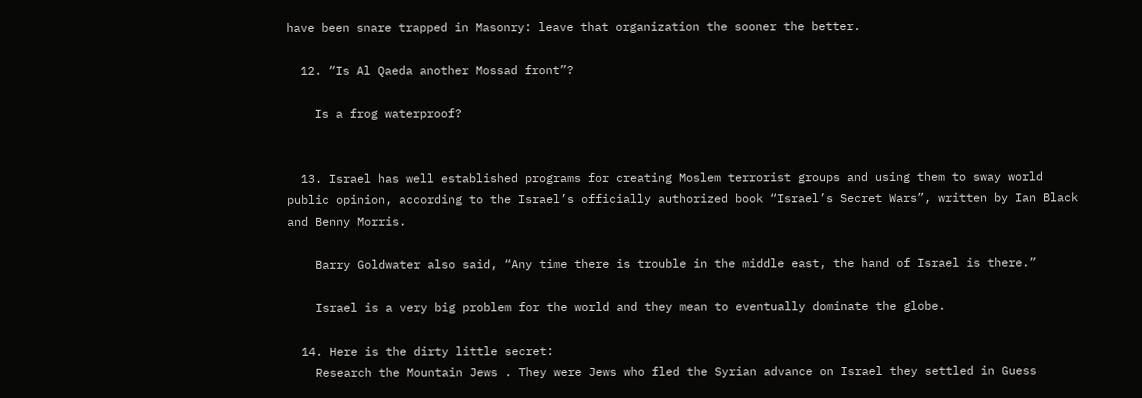have been snare trapped in Masonry: leave that organization the sooner the better.

  12. “Is Al Qaeda another Mossad front”?

    Is a frog waterproof?


  13. Israel has well established programs for creating Moslem terrorist groups and using them to sway world public opinion, according to the Israel’s officially authorized book “Israel’s Secret Wars”, written by Ian Black and Benny Morris.

    Barry Goldwater also said, “Any time there is trouble in the middle east, the hand of Israel is there.”

    Israel is a very big problem for the world and they mean to eventually dominate the globe.

  14. Here is the dirty little secret:
    Research the Mountain Jews . They were Jews who fled the Syrian advance on Israel they settled in Guess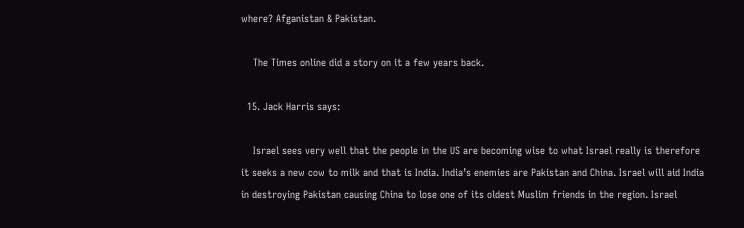where? Afganistan & Pakistan.

    The Times online did a story on it a few years back.

  15. Jack Harris says:

    Israel sees very well that the people in the US are becoming wise to what Israel really is therefore it seeks a new cow to milk and that is India. India’s enemies are Pakistan and China. Israel will aid India in destroying Pakistan causing China to lose one of its oldest Muslim friends in the region. Israel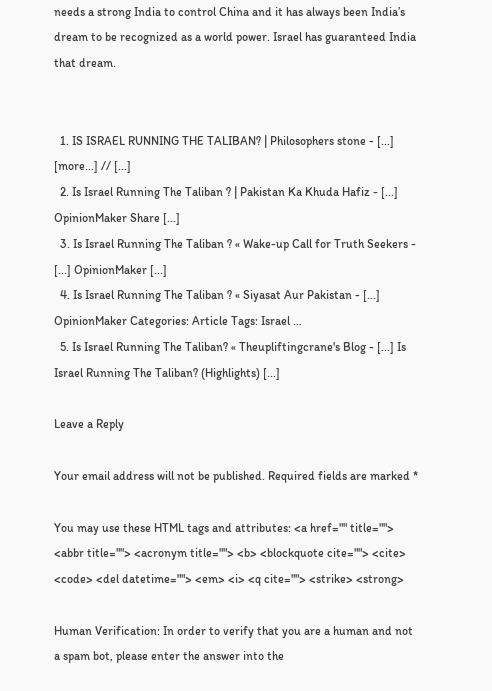needs a strong India to control China and it has always been India’s dream to be recognized as a world power. Israel has guaranteed India that dream.


  1. IS ISRAEL RUNNING THE TALIBAN? | Philosophers stone - [...] [more...] // [...]
  2. Is Israel Running The Taliban ? | Pakistan Ka Khuda Hafiz - [...] OpinionMaker Share [...]
  3. Is Israel Running The Taliban ? « Wake-up Call for Truth Seekers - [...] OpinionMaker [...]
  4. Is Israel Running The Taliban ? « Siyasat Aur Pakistan - [...] OpinionMaker Categories: Article Tags: Israel …
  5. Is Israel Running The Taliban? « Theupliftingcrane's Blog - [...] Is Israel Running The Taliban? (Highlights) [...]

Leave a Reply

Your email address will not be published. Required fields are marked *

You may use these HTML tags and attributes: <a href="" title=""> <abbr title=""> <acronym title=""> <b> <blockquote cite=""> <cite> <code> <del datetime=""> <em> <i> <q cite=""> <strike> <strong>

Human Verification: In order to verify that you are a human and not a spam bot, please enter the answer into the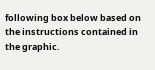following box below based on the instructions contained in the graphic.